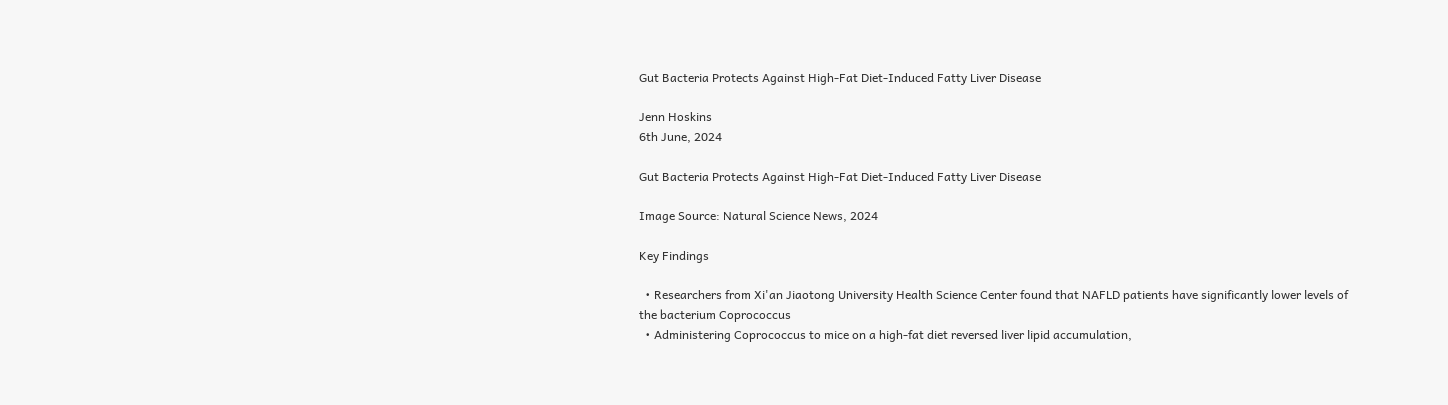Gut Bacteria Protects Against High-Fat Diet-Induced Fatty Liver Disease

Jenn Hoskins
6th June, 2024

Gut Bacteria Protects Against High-Fat Diet-Induced Fatty Liver Disease

Image Source: Natural Science News, 2024

Key Findings

  • Researchers from Xi'an Jiaotong University Health Science Center found that NAFLD patients have significantly lower levels of the bacterium Coprococcus
  • Administering Coprococcus to mice on a high-fat diet reversed liver lipid accumulation,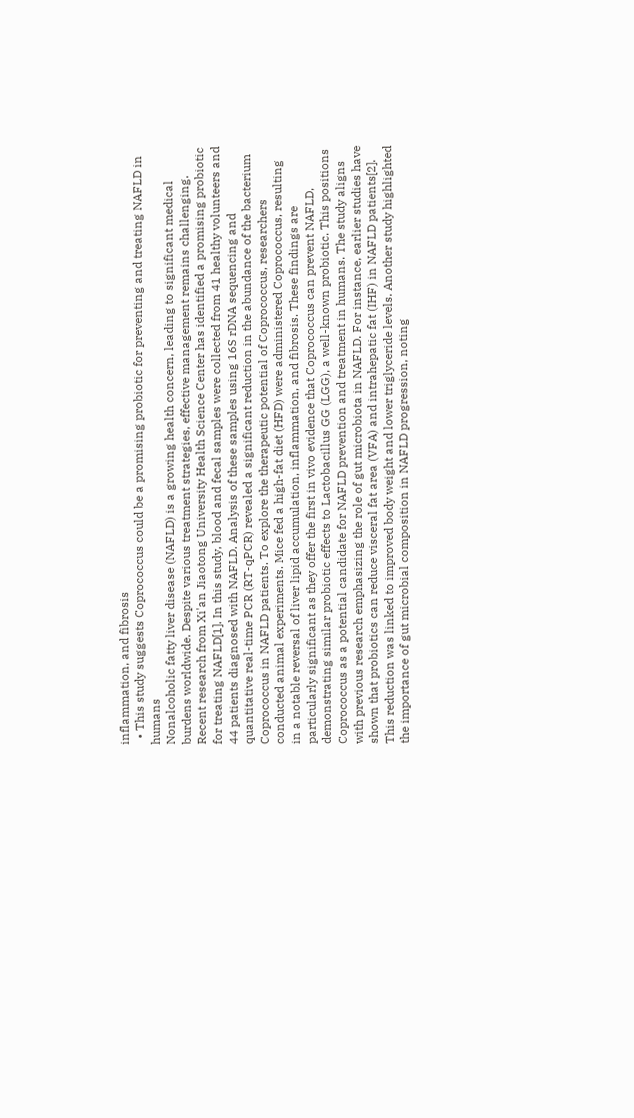inflammation, and fibrosis
  • This study suggests Coprococcus could be a promising probiotic for preventing and treating NAFLD in humans
Nonalcoholic fatty liver disease (NAFLD) is a growing health concern, leading to significant medical burdens worldwide. Despite various treatment strategies, effective management remains challenging. Recent research from Xi'an Jiaotong University Health Science Center has identified a promising probiotic for treating NAFLD[1]. In this study, blood and fecal samples were collected from 41 healthy volunteers and 44 patients diagnosed with NAFLD. Analysis of these samples using 16S rDNA sequencing and quantitative real-time PCR (RT-qPCR) revealed a significant reduction in the abundance of the bacterium Coprococcus in NAFLD patients. To explore the therapeutic potential of Coprococcus, researchers conducted animal experiments. Mice fed a high-fat diet (HFD) were administered Coprococcus, resulting in a notable reversal of liver lipid accumulation, inflammation, and fibrosis. These findings are particularly significant as they offer the first in vivo evidence that Coprococcus can prevent NAFLD, demonstrating similar probiotic effects to Lactobacillus GG (LGG), a well-known probiotic. This positions Coprococcus as a potential candidate for NAFLD prevention and treatment in humans. The study aligns with previous research emphasizing the role of gut microbiota in NAFLD. For instance, earlier studies have shown that probiotics can reduce visceral fat area (VFA) and intrahepatic fat (IHF) in NAFLD patients[2]. This reduction was linked to improved body weight and lower triglyceride levels. Another study highlighted the importance of gut microbial composition in NAFLD progression, noting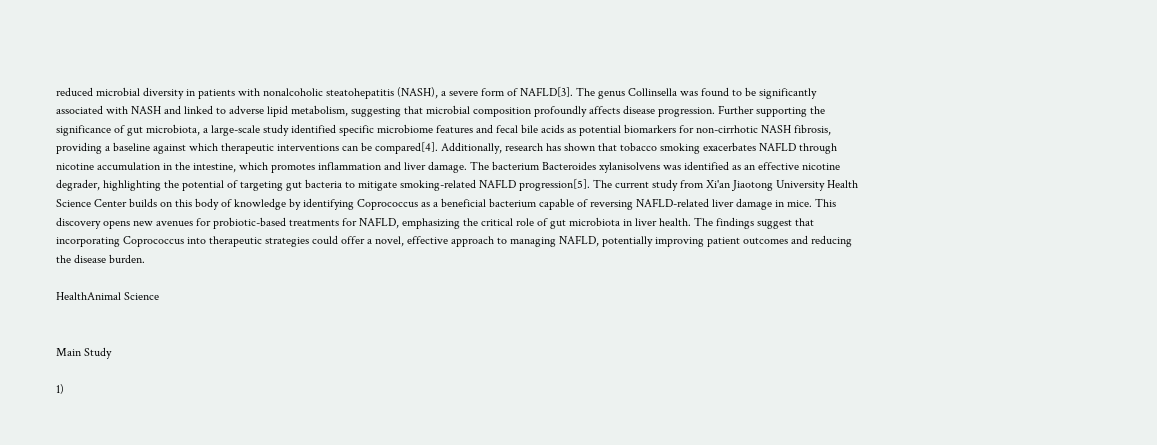reduced microbial diversity in patients with nonalcoholic steatohepatitis (NASH), a severe form of NAFLD[3]. The genus Collinsella was found to be significantly associated with NASH and linked to adverse lipid metabolism, suggesting that microbial composition profoundly affects disease progression. Further supporting the significance of gut microbiota, a large-scale study identified specific microbiome features and fecal bile acids as potential biomarkers for non-cirrhotic NASH fibrosis, providing a baseline against which therapeutic interventions can be compared[4]. Additionally, research has shown that tobacco smoking exacerbates NAFLD through nicotine accumulation in the intestine, which promotes inflammation and liver damage. The bacterium Bacteroides xylanisolvens was identified as an effective nicotine degrader, highlighting the potential of targeting gut bacteria to mitigate smoking-related NAFLD progression[5]. The current study from Xi'an Jiaotong University Health Science Center builds on this body of knowledge by identifying Coprococcus as a beneficial bacterium capable of reversing NAFLD-related liver damage in mice. This discovery opens new avenues for probiotic-based treatments for NAFLD, emphasizing the critical role of gut microbiota in liver health. The findings suggest that incorporating Coprococcus into therapeutic strategies could offer a novel, effective approach to managing NAFLD, potentially improving patient outcomes and reducing the disease burden.

HealthAnimal Science


Main Study

1)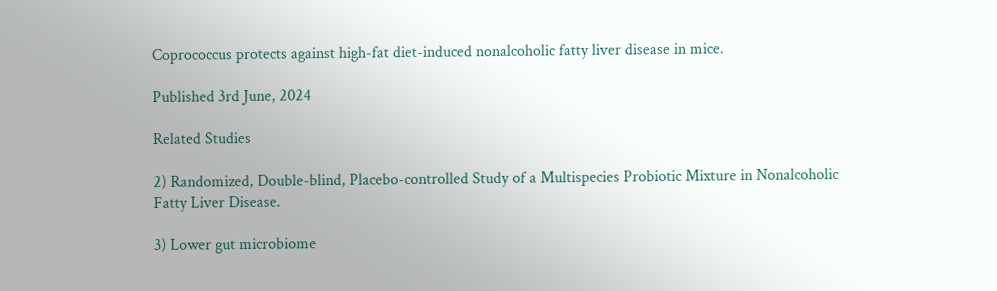Coprococcus protects against high-fat diet-induced nonalcoholic fatty liver disease in mice.

Published 3rd June, 2024

Related Studies

2) Randomized, Double-blind, Placebo-controlled Study of a Multispecies Probiotic Mixture in Nonalcoholic Fatty Liver Disease.

3) Lower gut microbiome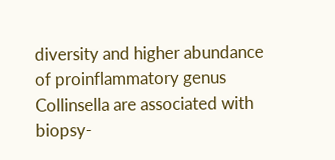diversity and higher abundance of proinflammatory genus Collinsella are associated with biopsy-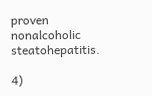proven nonalcoholic steatohepatitis.

4)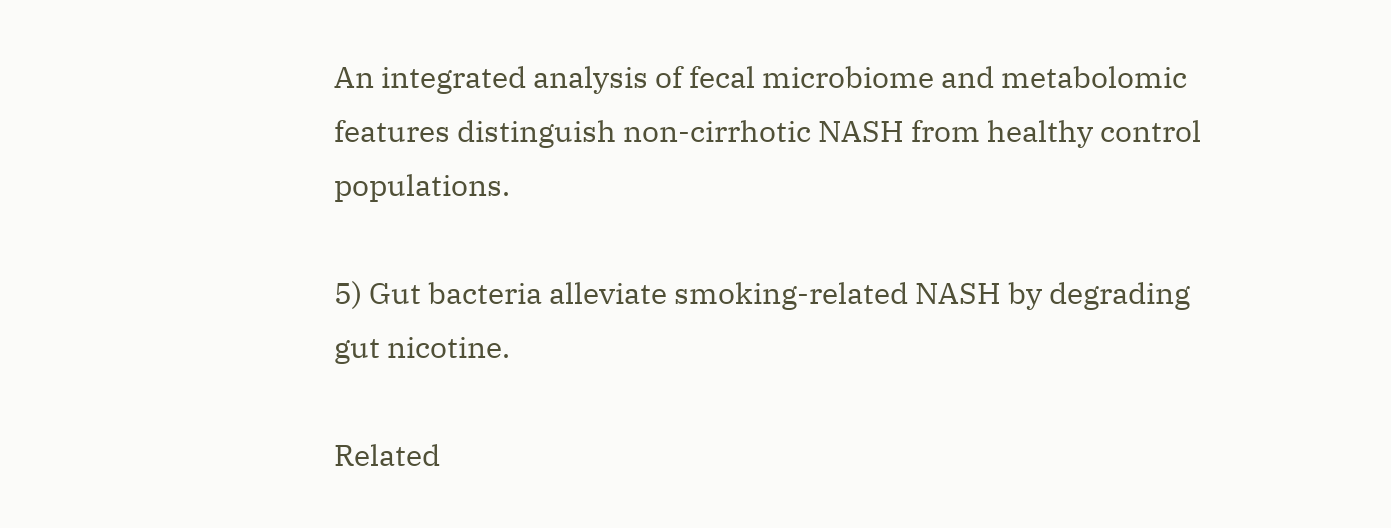An integrated analysis of fecal microbiome and metabolomic features distinguish non-cirrhotic NASH from healthy control populations.

5) Gut bacteria alleviate smoking-related NASH by degrading gut nicotine.

Related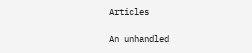Articles

An unhandled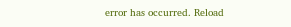error has occurred. Reload